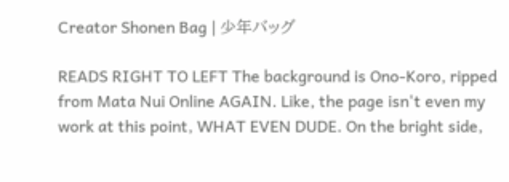Creator Shonen Bag | 少年バッグ

READS RIGHT TO LEFT The background is Ono-Koro, ripped from Mata Nui Online AGAIN. Like, the page isn't even my work at this point, WHAT EVEN DUDE. On the bright side,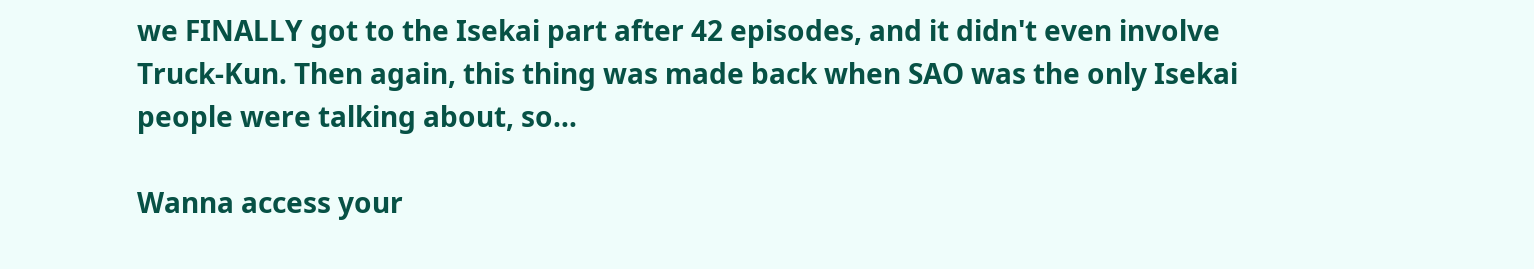we FINALLY got to the Isekai part after 42 episodes, and it didn't even involve Truck-Kun. Then again, this thing was made back when SAO was the only Isekai people were talking about, so...

Wanna access your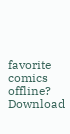favorite comics offline? Download